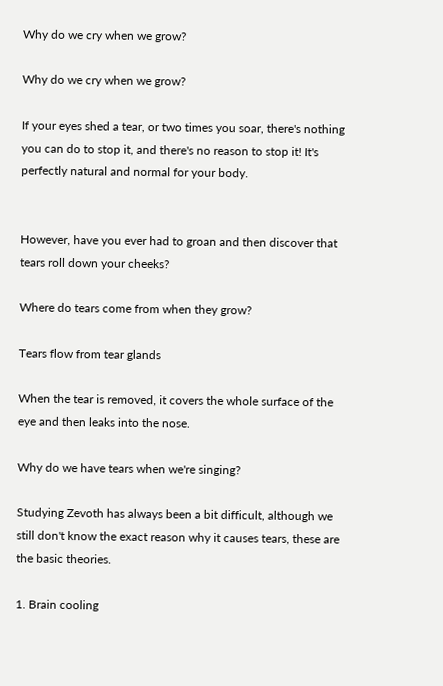Why do we cry when we grow?

Why do we cry when we grow?

If your eyes shed a tear, or two times you soar, there's nothing you can do to stop it, and there's no reason to stop it! It's perfectly natural and normal for your body.


However, have you ever had to groan and then discover that tears roll down your cheeks?

Where do tears come from when they grow?

Tears flow from tear glands

When the tear is removed, it covers the whole surface of the eye and then leaks into the nose.

Why do we have tears when we're singing?

Studying Zevoth has always been a bit difficult, although we still don't know the exact reason why it causes tears, these are the basic theories.

1. Brain cooling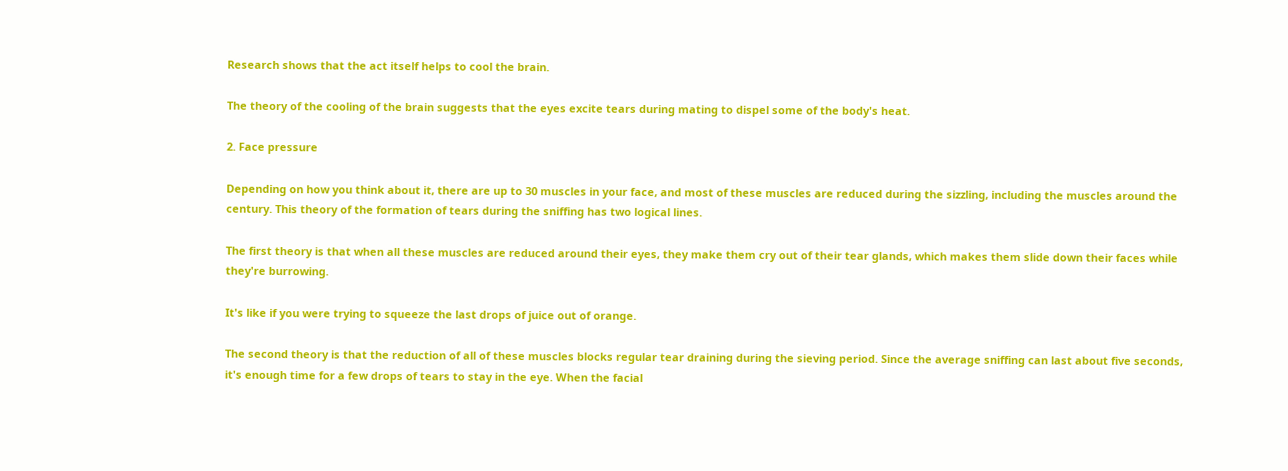Research shows that the act itself helps to cool the brain.

The theory of the cooling of the brain suggests that the eyes excite tears during mating to dispel some of the body's heat.

2. Face pressure

Depending on how you think about it, there are up to 30 muscles in your face, and most of these muscles are reduced during the sizzling, including the muscles around the century. This theory of the formation of tears during the sniffing has two logical lines.

The first theory is that when all these muscles are reduced around their eyes, they make them cry out of their tear glands, which makes them slide down their faces while they're burrowing.

It's like if you were trying to squeeze the last drops of juice out of orange.

The second theory is that the reduction of all of these muscles blocks regular tear draining during the sieving period. Since the average sniffing can last about five seconds, it's enough time for a few drops of tears to stay in the eye. When the facial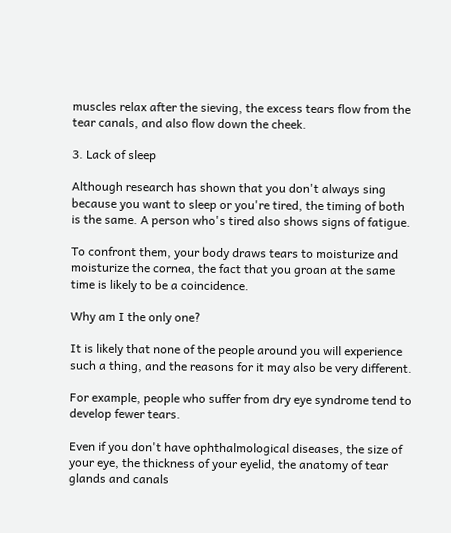muscles relax after the sieving, the excess tears flow from the tear canals, and also flow down the cheek.

3. Lack of sleep

Although research has shown that you don't always sing because you want to sleep or you're tired, the timing of both is the same. A person who's tired also shows signs of fatigue.

To confront them, your body draws tears to moisturize and moisturize the cornea, the fact that you groan at the same time is likely to be a coincidence.

Why am I the only one?

It is likely that none of the people around you will experience such a thing, and the reasons for it may also be very different.

For example, people who suffer from dry eye syndrome tend to develop fewer tears.

Even if you don't have ophthalmological diseases, the size of your eye, the thickness of your eyelid, the anatomy of tear glands and canals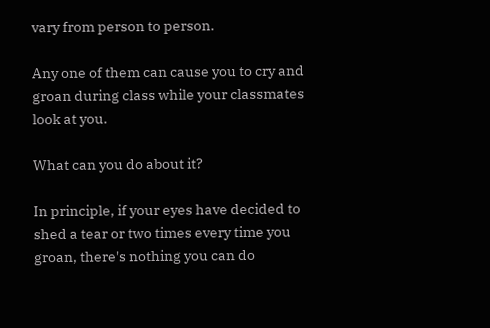vary from person to person.

Any one of them can cause you to cry and groan during class while your classmates look at you.

What can you do about it?

In principle, if your eyes have decided to shed a tear or two times every time you groan, there's nothing you can do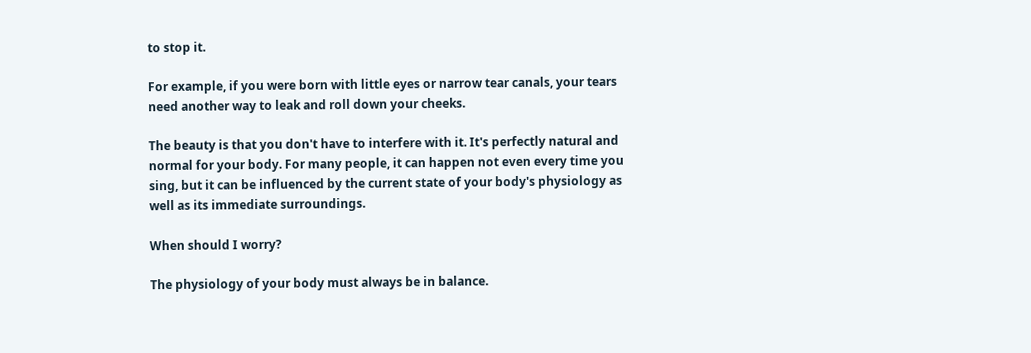to stop it.

For example, if you were born with little eyes or narrow tear canals, your tears need another way to leak and roll down your cheeks.

The beauty is that you don't have to interfere with it. It's perfectly natural and normal for your body. For many people, it can happen not even every time you sing, but it can be influenced by the current state of your body's physiology as well as its immediate surroundings.

When should I worry?

The physiology of your body must always be in balance.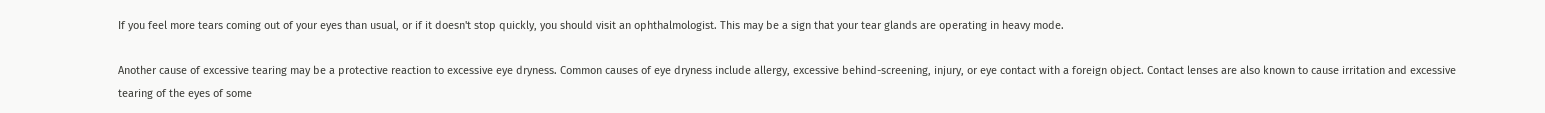If you feel more tears coming out of your eyes than usual, or if it doesn't stop quickly, you should visit an ophthalmologist. This may be a sign that your tear glands are operating in heavy mode.

Another cause of excessive tearing may be a protective reaction to excessive eye dryness. Common causes of eye dryness include allergy, excessive behind-screening, injury, or eye contact with a foreign object. Contact lenses are also known to cause irritation and excessive tearing of the eyes of some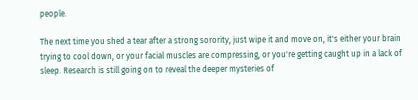people.

The next time you shed a tear after a strong sorority, just wipe it and move on, it's either your brain trying to cool down, or your facial muscles are compressing, or you're getting caught up in a lack of sleep. Research is still going on to reveal the deeper mysteries of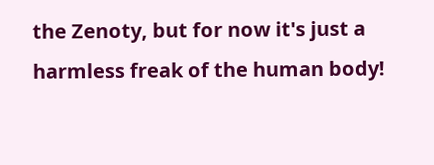the Zenoty, but for now it's just a harmless freak of the human body!